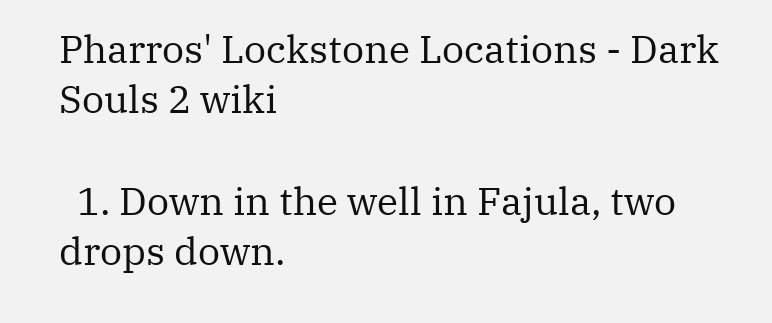Pharros' Lockstone Locations - Dark Souls 2 wiki

  1. Down in the well in Fajula, two drops down.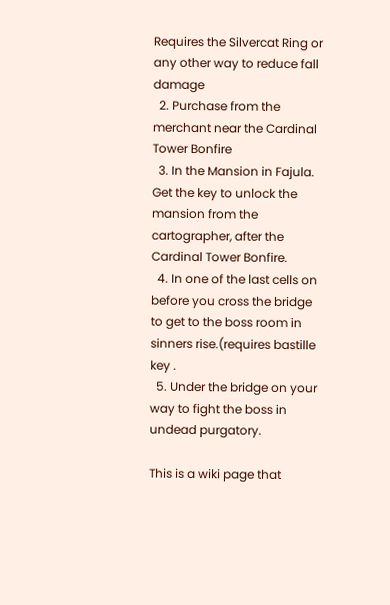Requires the Silvercat Ring or any other way to reduce fall damage
  2. Purchase from the merchant near the Cardinal Tower Bonfire
  3. In the Mansion in Fajula. Get the key to unlock the mansion from the cartographer, after the Cardinal Tower Bonfire.
  4. In one of the last cells on before you cross the bridge to get to the boss room in sinners rise.(requires bastille key .
  5. Under the bridge on your way to fight the boss in undead purgatory.

This is a wiki page that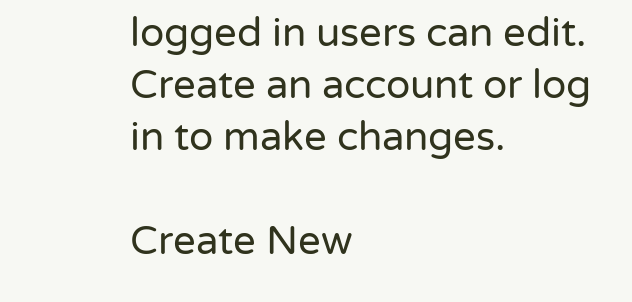logged in users can edit. Create an account or log in to make changes.

Create New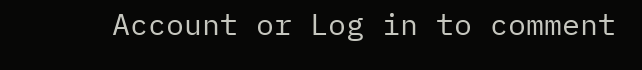Account or Log in to comment